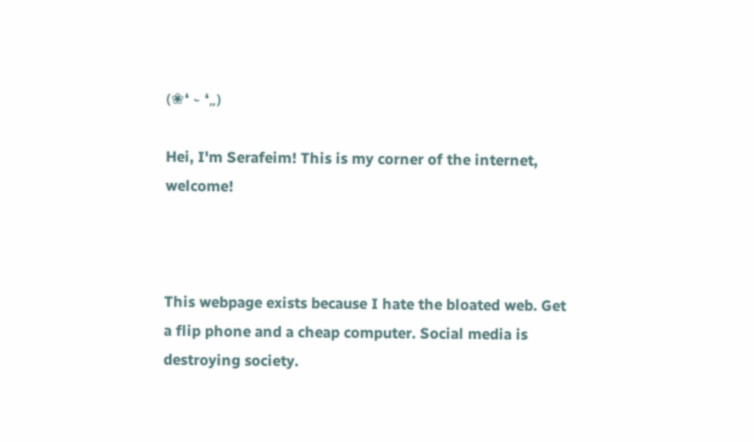(❀❛ ֊ ❛„)

Hei, I'm Serafeim! This is my corner of the internet, welcome!



This webpage exists because I hate the bloated web. Get a flip phone and a cheap computer. Social media is destroying society.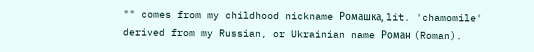"" comes from my childhood nickname Ромашка, lit. 'chamomile' derived from my Russian, or Ukrainian name Роман (Roman).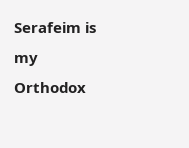Serafeim is my Orthodox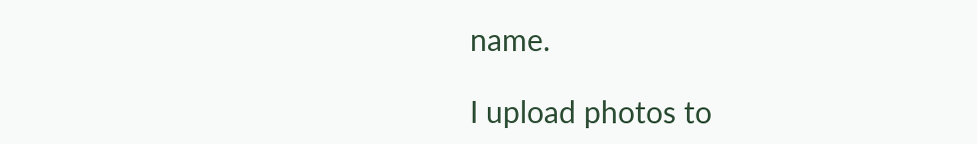name.

I upload photos to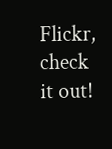Flickr, check it out!